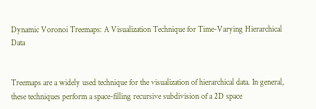Dynamic Voronoi Treemaps: A Visualization Technique for Time-Varying Hierarchical Data


Treemaps are a widely used technique for the visualization of hierarchical data. In general, these techniques perform a space-filling recursive subdivision of a 2D space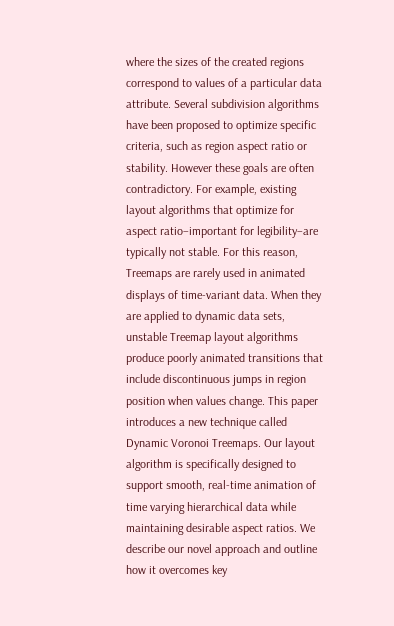where the sizes of the created regions correspond to values of a particular data attribute. Several subdivision algorithms have been proposed to optimize specific criteria, such as region aspect ratio or stability. However these goals are often contradictory. For example, existing layout algorithms that optimize for aspect ratio–important for legibility–are typically not stable. For this reason, Treemaps are rarely used in animated displays of time-variant data. When they are applied to dynamic data sets, unstable Treemap layout algorithms produce poorly animated transitions that include discontinuous jumps in region position when values change. This paper introduces a new technique called Dynamic Voronoi Treemaps. Our layout algorithm is specifically designed to support smooth, real-time animation of time varying hierarchical data while maintaining desirable aspect ratios. We describe our novel approach and outline how it overcomes key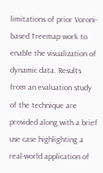limitations of prior Voroni-based Treemap work to enable the visualization of dynamic data. Results from an evaluation study of the technique are provided along with a brief use case highlighting a real-world application of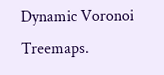Dynamic Voronoi Treemaps.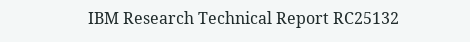IBM Research Technical Report RC25132